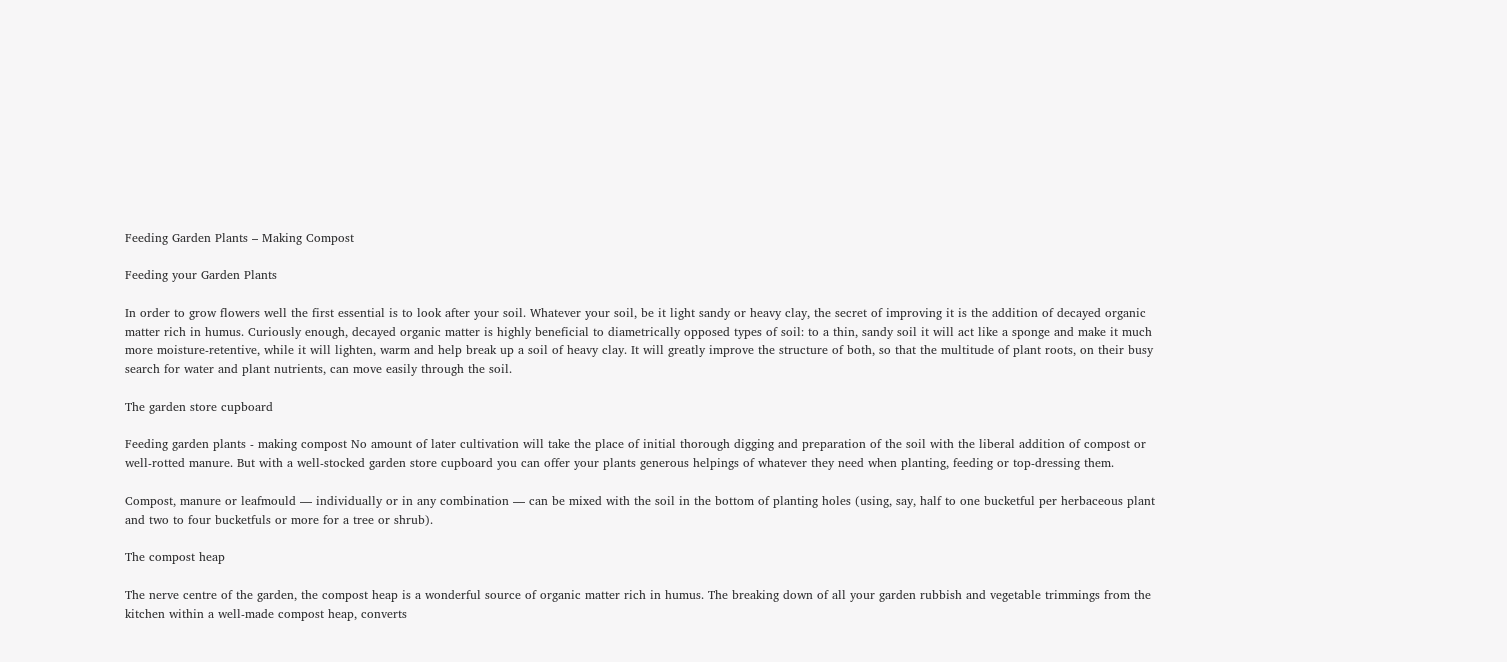Feeding Garden Plants – Making Compost

Feeding your Garden Plants

In order to grow flowers well the first essential is to look after your soil. Whatever your soil, be it light sandy or heavy clay, the secret of improving it is the addition of decayed organic matter rich in humus. Curiously enough, decayed organic matter is highly beneficial to diametrically opposed types of soil: to a thin, sandy soil it will act like a sponge and make it much more moisture-retentive, while it will lighten, warm and help break up a soil of heavy clay. It will greatly improve the structure of both, so that the multitude of plant roots, on their busy search for water and plant nutrients, can move easily through the soil.

The garden store cupboard

Feeding garden plants - making compost No amount of later cultivation will take the place of initial thorough digging and preparation of the soil with the liberal addition of compost or well-rotted manure. But with a well-stocked garden store cupboard you can offer your plants generous helpings of whatever they need when planting, feeding or top-dressing them.

Compost, manure or leafmould — individually or in any combination — can be mixed with the soil in the bottom of planting holes (using, say, half to one bucketful per herbaceous plant and two to four bucketfuls or more for a tree or shrub).

The compost heap

The nerve centre of the garden, the compost heap is a wonderful source of organic matter rich in humus. The breaking down of all your garden rubbish and vegetable trimmings from the kitchen within a well-made compost heap, converts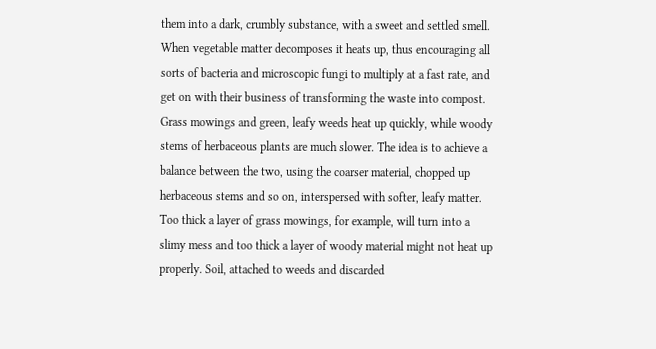them into a dark, crumbly substance, with a sweet and settled smell. When vegetable matter decomposes it heats up, thus encouraging all sorts of bacteria and microscopic fungi to multiply at a fast rate, and get on with their business of transforming the waste into compost. Grass mowings and green, leafy weeds heat up quickly, while woody stems of herbaceous plants are much slower. The idea is to achieve a balance between the two, using the coarser material, chopped up herbaceous stems and so on, interspersed with softer, leafy matter. Too thick a layer of grass mowings, for example, will turn into a slimy mess and too thick a layer of woody material might not heat up properly. Soil, attached to weeds and discarded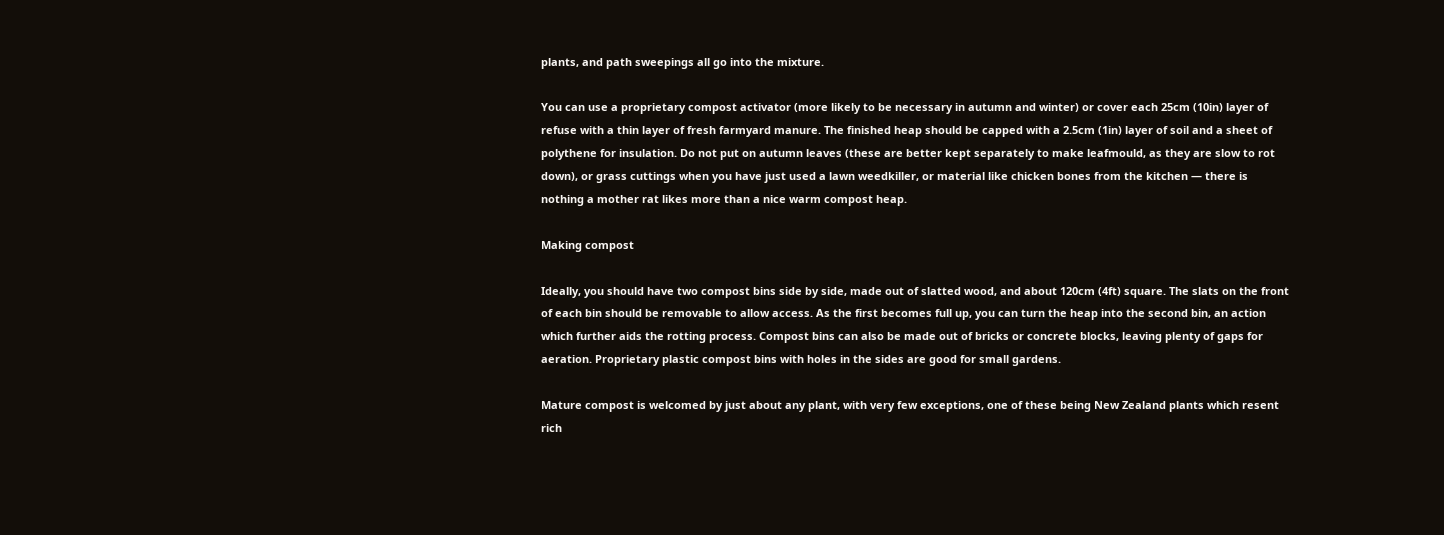plants, and path sweepings all go into the mixture.

You can use a proprietary compost activator (more likely to be necessary in autumn and winter) or cover each 25cm (10in) layer of refuse with a thin layer of fresh farmyard manure. The finished heap should be capped with a 2.5cm (1in) layer of soil and a sheet of polythene for insulation. Do not put on autumn leaves (these are better kept separately to make leafmould, as they are slow to rot down), or grass cuttings when you have just used a lawn weedkiller, or material like chicken bones from the kitchen — there is nothing a mother rat likes more than a nice warm compost heap.

Making compost

Ideally, you should have two compost bins side by side, made out of slatted wood, and about 120cm (4ft) square. The slats on the front of each bin should be removable to allow access. As the first becomes full up, you can turn the heap into the second bin, an action which further aids the rotting process. Compost bins can also be made out of bricks or concrete blocks, leaving plenty of gaps for aeration. Proprietary plastic compost bins with holes in the sides are good for small gardens.

Mature compost is welcomed by just about any plant, with very few exceptions, one of these being New Zealand plants which resent rich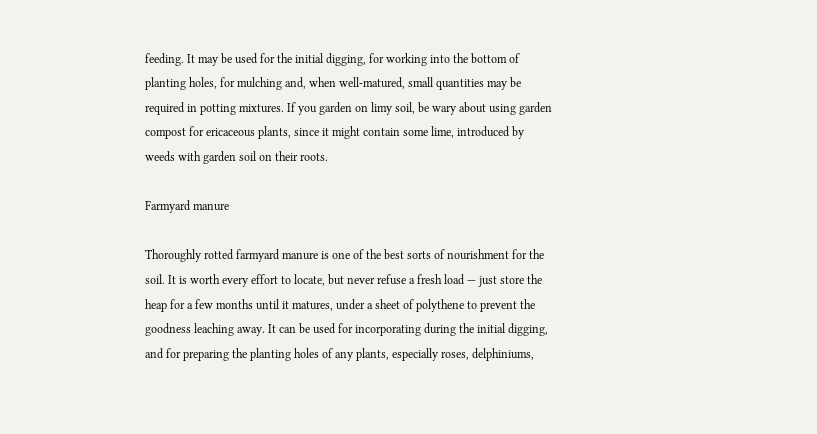feeding. It may be used for the initial digging, for working into the bottom of planting holes, for mulching and, when well-matured, small quantities may be required in potting mixtures. If you garden on limy soil, be wary about using garden compost for ericaceous plants, since it might contain some lime, introduced by weeds with garden soil on their roots.

Farmyard manure

Thoroughly rotted farmyard manure is one of the best sorts of nourishment for the soil. It is worth every effort to locate, but never refuse a fresh load — just store the heap for a few months until it matures, under a sheet of polythene to prevent the goodness leaching away. It can be used for incorporating during the initial digging, and for preparing the planting holes of any plants, especially roses, delphiniums,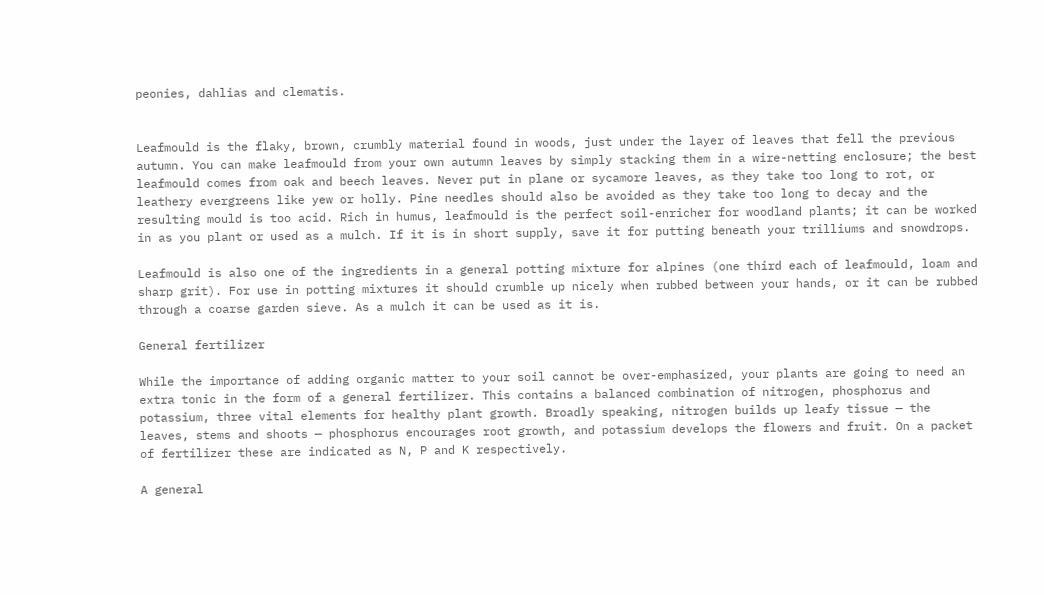peonies, dahlias and clematis.


Leafmould is the flaky, brown, crumbly material found in woods, just under the layer of leaves that fell the previous autumn. You can make leafmould from your own autumn leaves by simply stacking them in a wire-netting enclosure; the best leafmould comes from oak and beech leaves. Never put in plane or sycamore leaves, as they take too long to rot, or leathery evergreens like yew or holly. Pine needles should also be avoided as they take too long to decay and the resulting mould is too acid. Rich in humus, leafmould is the perfect soil-enricher for woodland plants; it can be worked in as you plant or used as a mulch. If it is in short supply, save it for putting beneath your trilliums and snowdrops.

Leafmould is also one of the ingredients in a general potting mixture for alpines (one third each of leafmould, loam and sharp grit). For use in potting mixtures it should crumble up nicely when rubbed between your hands, or it can be rubbed through a coarse garden sieve. As a mulch it can be used as it is.

General fertilizer

While the importance of adding organic matter to your soil cannot be over-emphasized, your plants are going to need an extra tonic in the form of a general fertilizer. This contains a balanced combination of nitrogen, phosphorus and potassium, three vital elements for healthy plant growth. Broadly speaking, nitrogen builds up leafy tissue — the leaves, stems and shoots — phosphorus encourages root growth, and potassium develops the flowers and fruit. On a packet of fertilizer these are indicated as N, P and K respectively.

A general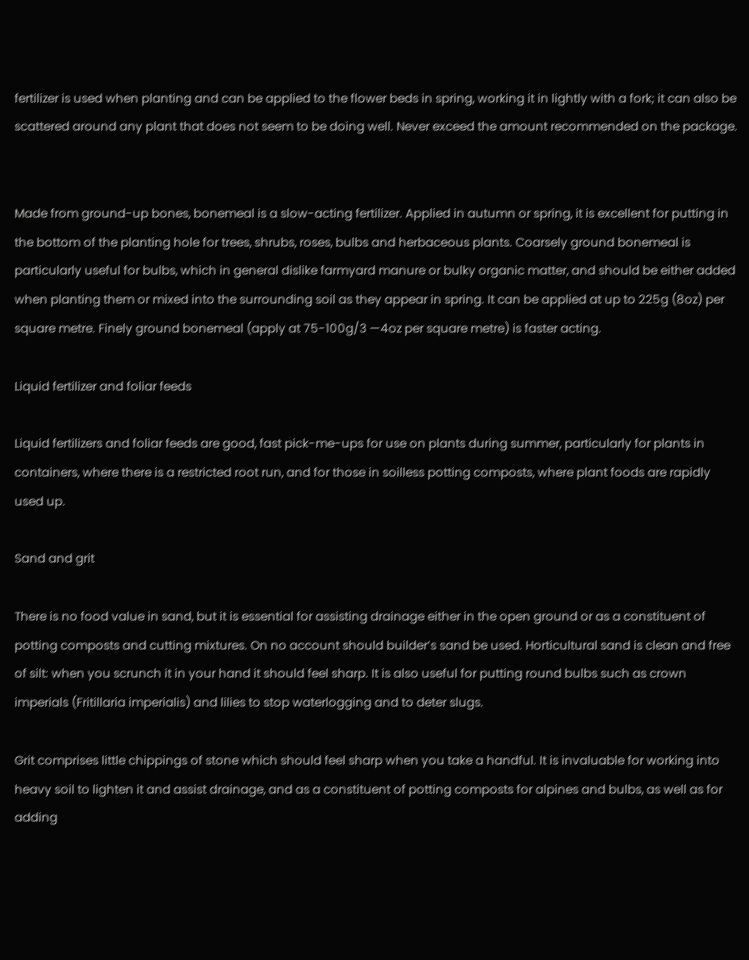fertilizer is used when planting and can be applied to the flower beds in spring, working it in lightly with a fork; it can also be scattered around any plant that does not seem to be doing well. Never exceed the amount recommended on the package.


Made from ground-up bones, bonemeal is a slow-acting fertilizer. Applied in autumn or spring, it is excellent for putting in the bottom of the planting hole for trees, shrubs, roses, bulbs and herbaceous plants. Coarsely ground bonemeal is particularly useful for bulbs, which in general dislike farmyard manure or bulky organic matter, and should be either added when planting them or mixed into the surrounding soil as they appear in spring. It can be applied at up to 225g (8oz) per square metre. Finely ground bonemeal (apply at 75-100g/3 —4oz per square metre) is faster acting.

Liquid fertilizer and foliar feeds

Liquid fertilizers and foliar feeds are good, fast pick-me-ups for use on plants during summer, particularly for plants in containers, where there is a restricted root run, and for those in soilless potting composts, where plant foods are rapidly used up.

Sand and grit

There is no food value in sand, but it is essential for assisting drainage either in the open ground or as a constituent of potting composts and cutting mixtures. On no account should builder’s sand be used. Horticultural sand is clean and free of silt: when you scrunch it in your hand it should feel sharp. It is also useful for putting round bulbs such as crown imperials (Fritillaria imperialis) and lilies to stop waterlogging and to deter slugs.

Grit comprises little chippings of stone which should feel sharp when you take a handful. It is invaluable for working into heavy soil to lighten it and assist drainage, and as a constituent of potting composts for alpines and bulbs, as well as for adding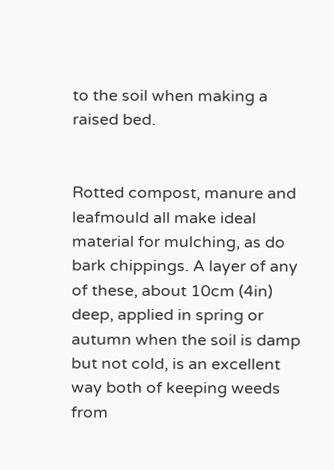to the soil when making a raised bed.


Rotted compost, manure and leafmould all make ideal material for mulching, as do bark chippings. A layer of any of these, about 10cm (4in) deep, applied in spring or autumn when the soil is damp but not cold, is an excellent way both of keeping weeds from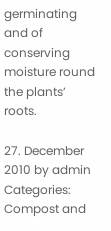germinating and of conserving moisture round the plants’ roots.

27. December 2010 by admin
Categories: Compost and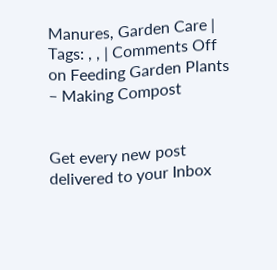Manures, Garden Care | Tags: , , | Comments Off on Feeding Garden Plants – Making Compost


Get every new post delivered to your Inbox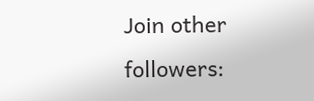Join other followers: